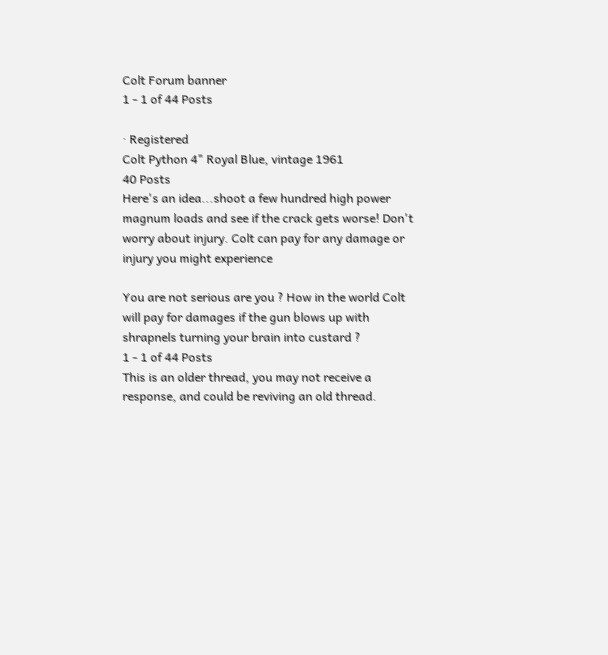Colt Forum banner
1 - 1 of 44 Posts

· Registered
Colt Python 4" Royal Blue, vintage 1961
40 Posts
Here's an idea...shoot a few hundred high power magnum loads and see if the crack gets worse! Don't worry about injury. Colt can pay for any damage or injury you might experience

You are not serious are you ? How in the world Colt will pay for damages if the gun blows up with shrapnels turning your brain into custard ?
1 - 1 of 44 Posts
This is an older thread, you may not receive a response, and could be reviving an old thread.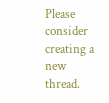Please consider creating a new thread.